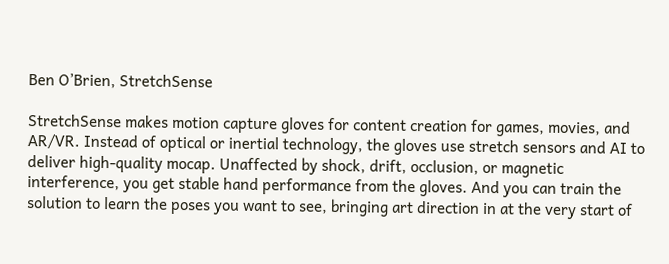Ben O’Brien, StretchSense

StretchSense makes motion capture gloves for content creation for games, movies, and AR/VR. Instead of optical or inertial technology, the gloves use stretch sensors and AI to deliver high-quality mocap. Unaffected by shock, drift, occlusion, or magnetic interference, you get stable hand performance from the gloves. And you can train the solution to learn the poses you want to see, bringing art direction in at the very start of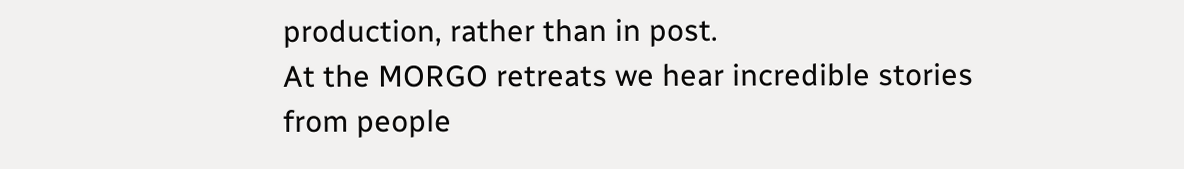production, rather than in post.
At the MORGO retreats we hear incredible stories from people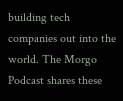building tech companies out into the world. The Morgo Podcast shares these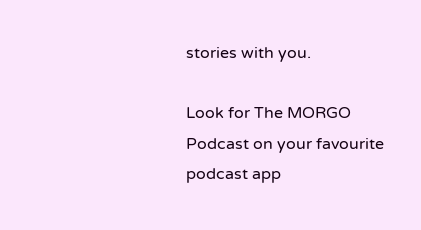stories with you.

Look for The MORGO Podcast on your favourite podcast app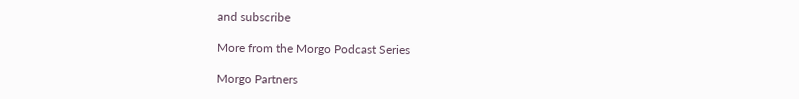and subscribe

More from the Morgo Podcast Series

Morgo Partners